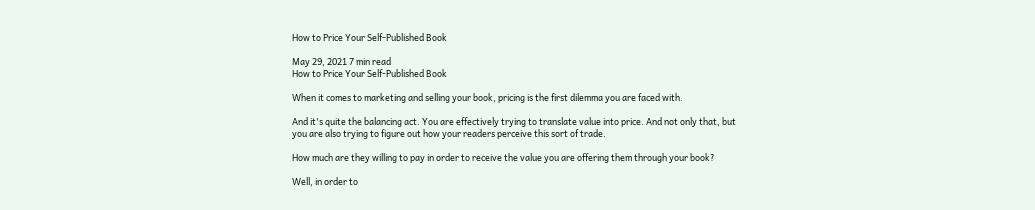How to Price Your Self-Published Book

May 29, 2021 7 min read
How to Price Your Self-Published Book

When it comes to marketing and selling your book, pricing is the first dilemma you are faced with.

And it's quite the balancing act. You are effectively trying to translate value into price. And not only that, but you are also trying to figure out how your readers perceive this sort of trade.

How much are they willing to pay in order to receive the value you are offering them through your book?

Well, in order to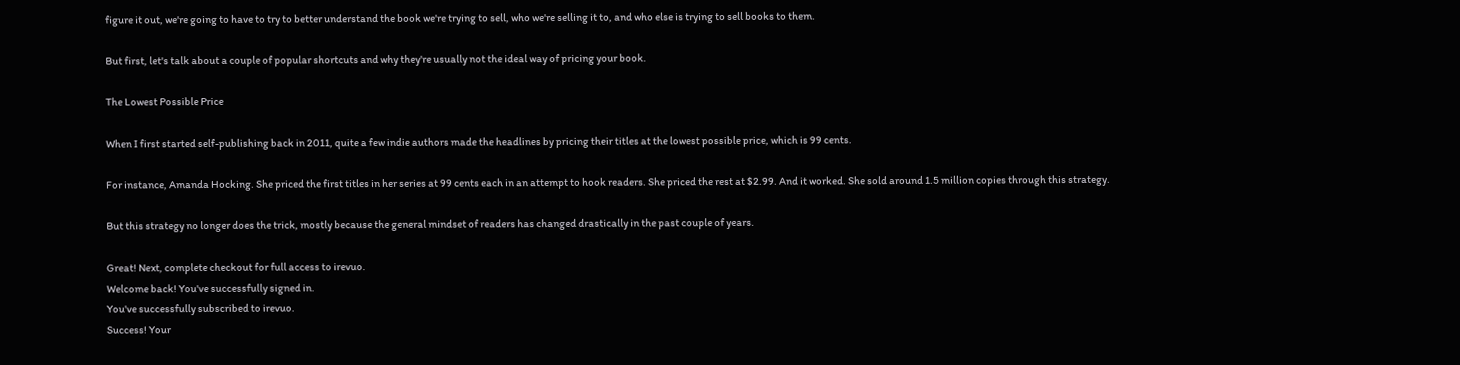figure it out, we're going to have to try to better understand the book we're trying to sell, who we're selling it to, and who else is trying to sell books to them.

But first, let's talk about a couple of popular shortcuts and why they're usually not the ideal way of pricing your book.

The Lowest Possible Price

When I first started self-publishing back in 2011, quite a few indie authors made the headlines by pricing their titles at the lowest possible price, which is 99 cents.

For instance, Amanda Hocking. She priced the first titles in her series at 99 cents each in an attempt to hook readers. She priced the rest at $2.99. And it worked. She sold around 1.5 million copies through this strategy.

But this strategy no longer does the trick, mostly because the general mindset of readers has changed drastically in the past couple of years.

Great! Next, complete checkout for full access to irevuo.
Welcome back! You've successfully signed in.
You've successfully subscribed to irevuo.
Success! Your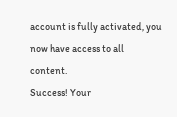account is fully activated, you now have access to all content.
Success! Your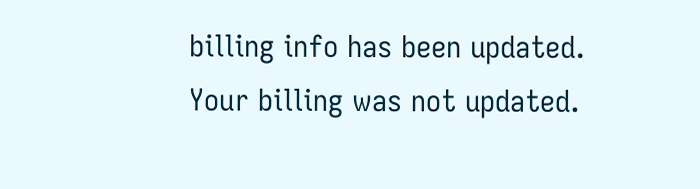billing info has been updated.
Your billing was not updated.